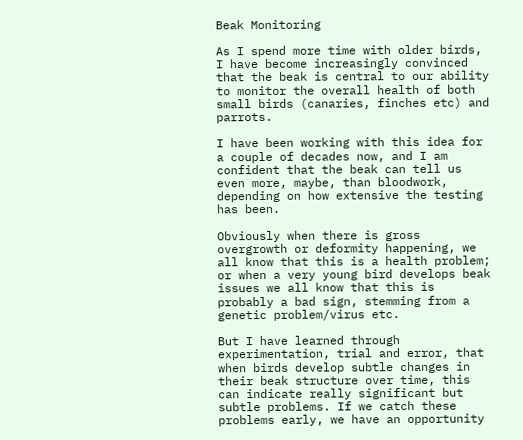Beak Monitoring

As I spend more time with older birds, I have become increasingly convinced that the beak is central to our ability to monitor the overall health of both small birds (canaries, finches etc) and parrots.

I have been working with this idea for a couple of decades now, and I am confident that the beak can tell us even more, maybe, than bloodwork, depending on how extensive the testing has been.

Obviously when there is gross overgrowth or deformity happening, we all know that this is a health problem; or when a very young bird develops beak issues we all know that this is probably a bad sign, stemming from a genetic problem/virus etc.

But I have learned through experimentation, trial and error, that when birds develop subtle changes in their beak structure over time, this can indicate really significant but subtle problems. If we catch these problems early, we have an opportunity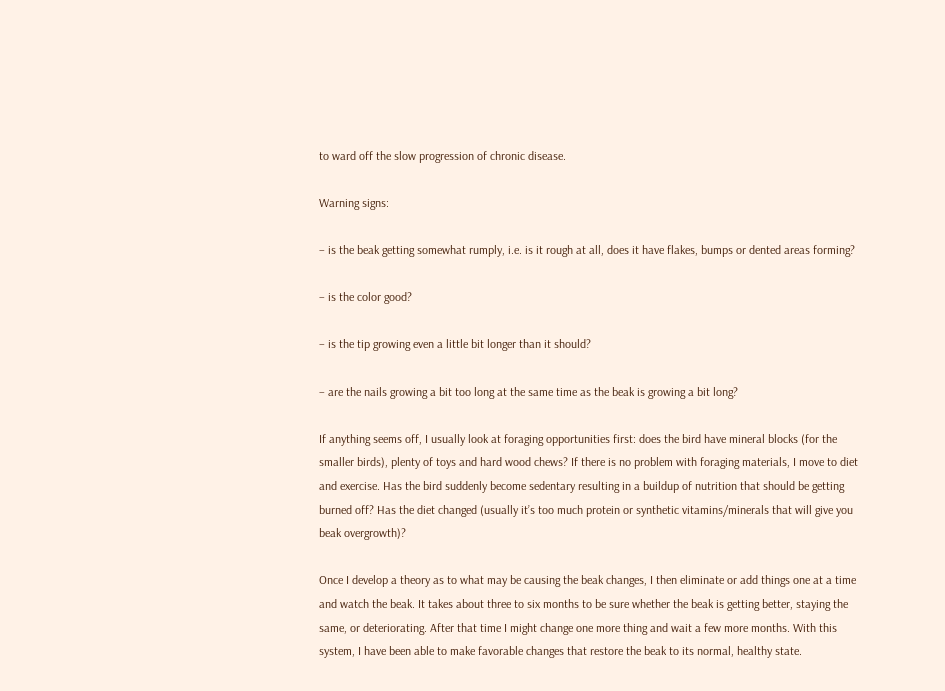to ward off the slow progression of chronic disease.

Warning signs:

– is the beak getting somewhat rumply, i.e. is it rough at all, does it have flakes, bumps or dented areas forming?

– is the color good?

– is the tip growing even a little bit longer than it should?

– are the nails growing a bit too long at the same time as the beak is growing a bit long?

If anything seems off, I usually look at foraging opportunities first: does the bird have mineral blocks (for the smaller birds), plenty of toys and hard wood chews? If there is no problem with foraging materials, I move to diet and exercise. Has the bird suddenly become sedentary resulting in a buildup of nutrition that should be getting burned off? Has the diet changed (usually it’s too much protein or synthetic vitamins/minerals that will give you beak overgrowth)?

Once I develop a theory as to what may be causing the beak changes, I then eliminate or add things one at a time and watch the beak. It takes about three to six months to be sure whether the beak is getting better, staying the same, or deteriorating. After that time I might change one more thing and wait a few more months. With this system, I have been able to make favorable changes that restore the beak to its normal, healthy state.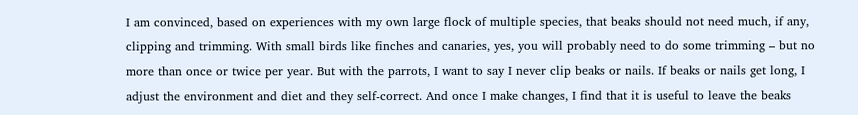I am convinced, based on experiences with my own large flock of multiple species, that beaks should not need much, if any, clipping and trimming. With small birds like finches and canaries, yes, you will probably need to do some trimming – but no more than once or twice per year. But with the parrots, I want to say I never clip beaks or nails. If beaks or nails get long, I adjust the environment and diet and they self-correct. And once I make changes, I find that it is useful to leave the beaks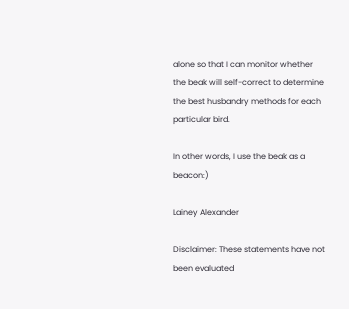alone so that I can monitor whether the beak will self-correct to determine the best husbandry methods for each particular bird.

In other words, I use the beak as a beacon:)

Lainey Alexander

Disclaimer: These statements have not been evaluated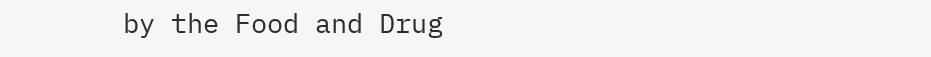by the Food and Drug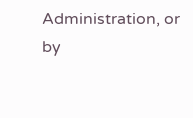Administration, or by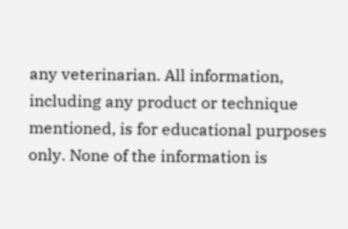any veterinarian. All information, including any product or technique mentioned, is for educational purposes only. None of the information is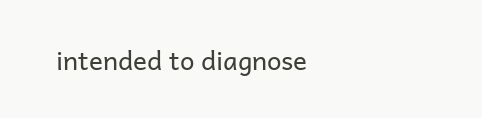intended to diagnose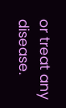or treat any disease.